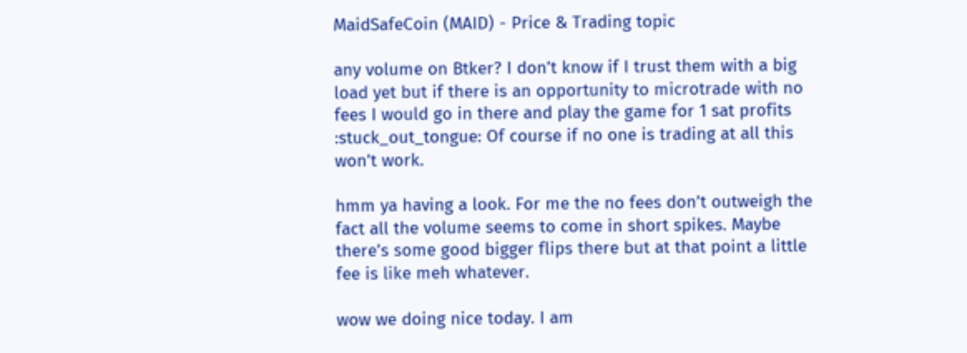MaidSafeCoin (MAID) - Price & Trading topic

any volume on Btker? I don’t know if I trust them with a big load yet but if there is an opportunity to microtrade with no fees I would go in there and play the game for 1 sat profits :stuck_out_tongue: Of course if no one is trading at all this won’t work.

hmm ya having a look. For me the no fees don’t outweigh the fact all the volume seems to come in short spikes. Maybe there’s some good bigger flips there but at that point a little fee is like meh whatever.

wow we doing nice today. I am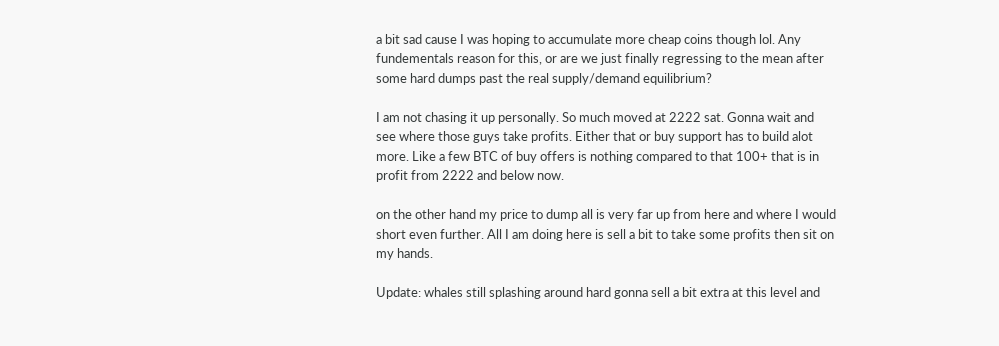a bit sad cause I was hoping to accumulate more cheap coins though lol. Any fundementals reason for this, or are we just finally regressing to the mean after some hard dumps past the real supply/demand equilibrium?

I am not chasing it up personally. So much moved at 2222 sat. Gonna wait and see where those guys take profits. Either that or buy support has to build alot more. Like a few BTC of buy offers is nothing compared to that 100+ that is in profit from 2222 and below now.

on the other hand my price to dump all is very far up from here and where I would short even further. All I am doing here is sell a bit to take some profits then sit on my hands.

Update: whales still splashing around hard gonna sell a bit extra at this level and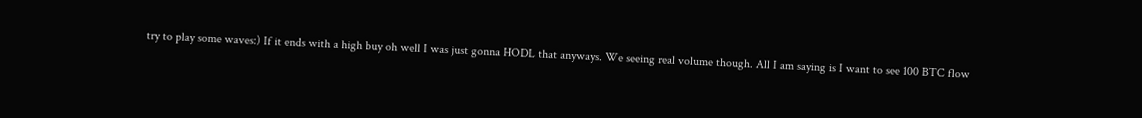try to play some waves:) If it ends with a high buy oh well I was just gonna HODL that anyways. We seeing real volume though. All I am saying is I want to see 100 BTC flow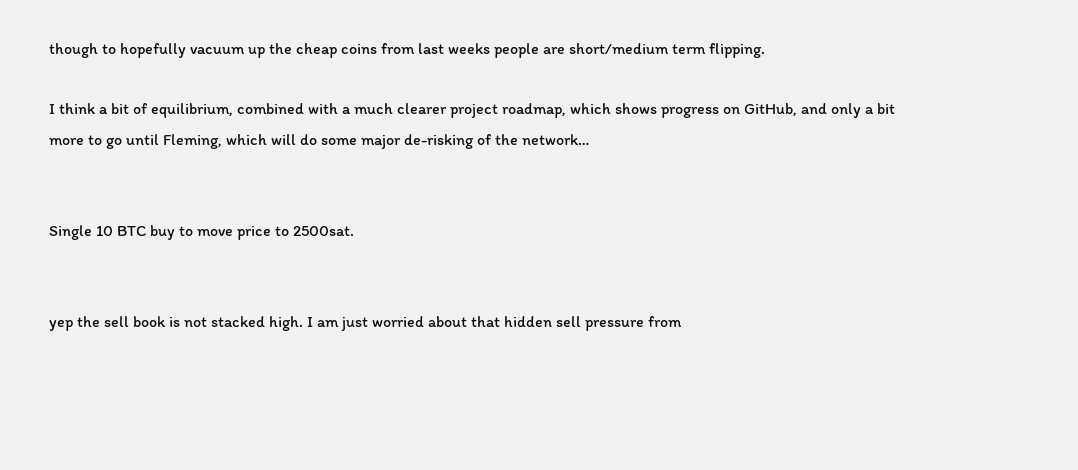though to hopefully vacuum up the cheap coins from last weeks people are short/medium term flipping.

I think a bit of equilibrium, combined with a much clearer project roadmap, which shows progress on GitHub, and only a bit more to go until Fleming, which will do some major de-risking of the network…


Single 10 BTC buy to move price to 2500sat.


yep the sell book is not stacked high. I am just worried about that hidden sell pressure from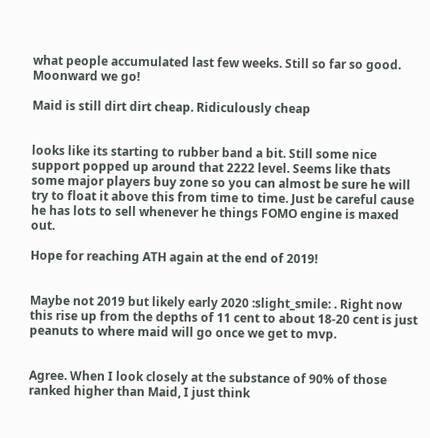what people accumulated last few weeks. Still so far so good. Moonward we go!

Maid is still dirt dirt cheap. Ridiculously cheap


looks like its starting to rubber band a bit. Still some nice support popped up around that 2222 level. Seems like thats some major players buy zone so you can almost be sure he will try to float it above this from time to time. Just be careful cause he has lots to sell whenever he things FOMO engine is maxed out.

Hope for reaching ATH again at the end of 2019!


Maybe not 2019 but likely early 2020 :slight_smile: . Right now this rise up from the depths of 11 cent to about 18-20 cent is just peanuts to where maid will go once we get to mvp.


Agree. When I look closely at the substance of 90% of those ranked higher than Maid, I just think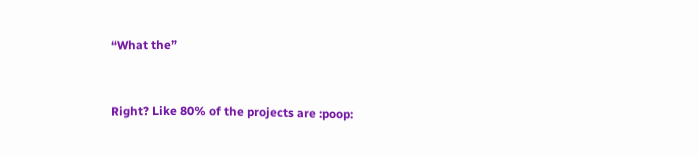“What the”


Right? Like 80% of the projects are :poop: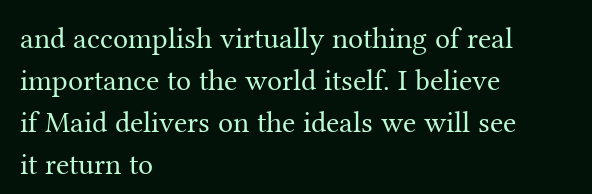and accomplish virtually nothing of real importance to the world itself. I believe if Maid delivers on the ideals we will see it return to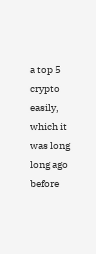a top 5 crypto easily, which it was long long ago before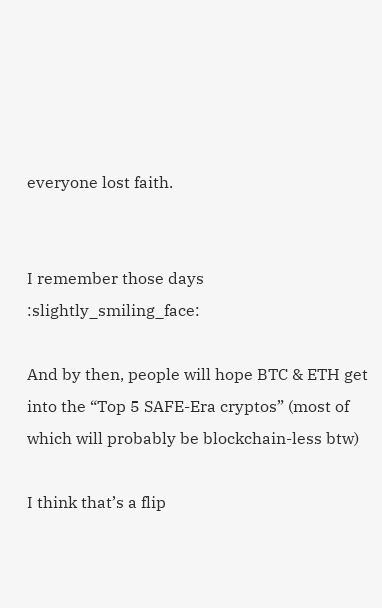everyone lost faith.


I remember those days :slightly_smiling_face:

And by then, people will hope BTC & ETH get into the “Top 5 SAFE-Era cryptos” (most of which will probably be blockchain-less btw)

I think that’s a flip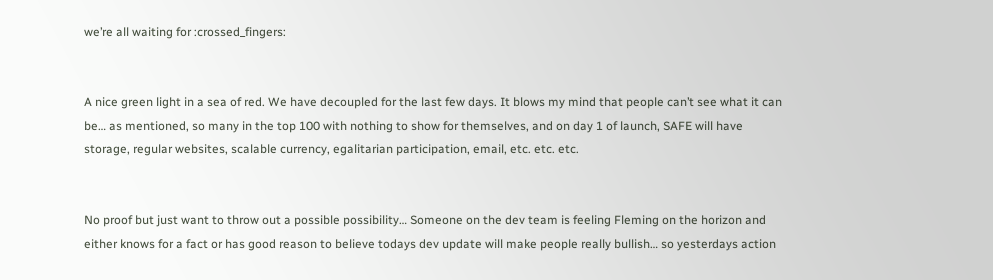we’re all waiting for :crossed_fingers:


A nice green light in a sea of red. We have decoupled for the last few days. It blows my mind that people can’t see what it can be… as mentioned, so many in the top 100 with nothing to show for themselves, and on day 1 of launch, SAFE will have storage, regular websites, scalable currency, egalitarian participation, email, etc. etc. etc.


No proof but just want to throw out a possible possibility… Someone on the dev team is feeling Fleming on the horizon and either knows for a fact or has good reason to believe todays dev update will make people really bullish… so yesterdays action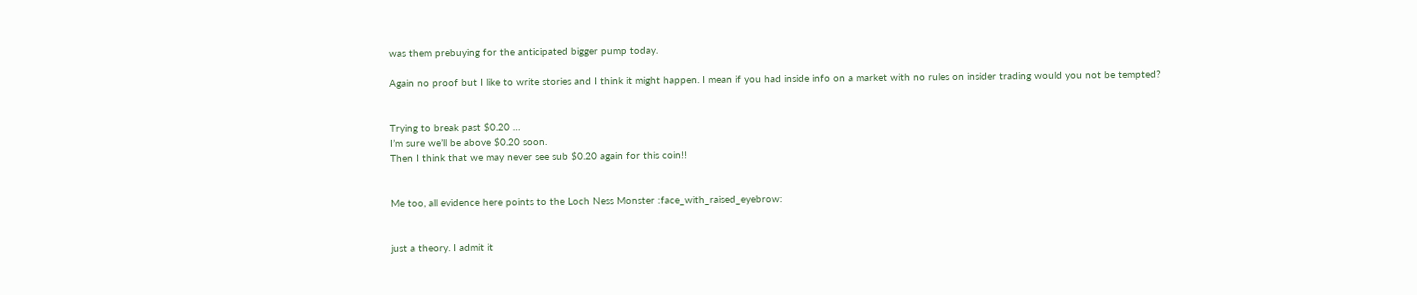was them prebuying for the anticipated bigger pump today.

Again no proof but I like to write stories and I think it might happen. I mean if you had inside info on a market with no rules on insider trading would you not be tempted?


Trying to break past $0.20 …
I’m sure we’ll be above $0.20 soon.
Then I think that we may never see sub $0.20 again for this coin!!


Me too, all evidence here points to the Loch Ness Monster :face_with_raised_eyebrow:


just a theory. I admit it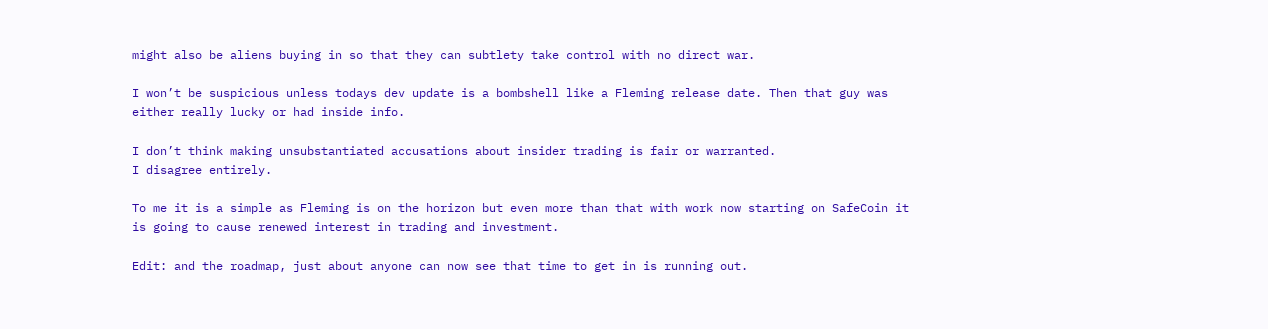might also be aliens buying in so that they can subtlety take control with no direct war.

I won’t be suspicious unless todays dev update is a bombshell like a Fleming release date. Then that guy was either really lucky or had inside info.

I don’t think making unsubstantiated accusations about insider trading is fair or warranted.
I disagree entirely.

To me it is a simple as Fleming is on the horizon but even more than that with work now starting on SafeCoin it is going to cause renewed interest in trading and investment.

Edit: and the roadmap, just about anyone can now see that time to get in is running out.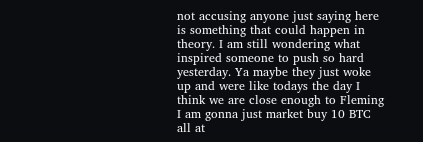not accusing anyone just saying here is something that could happen in theory. I am still wondering what inspired someone to push so hard yesterday. Ya maybe they just woke up and were like todays the day I think we are close enough to Fleming I am gonna just market buy 10 BTC all at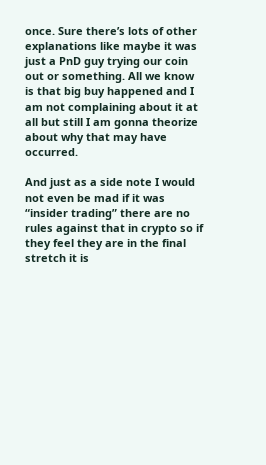once. Sure there’s lots of other explanations like maybe it was just a PnD guy trying our coin out or something. All we know is that big buy happened and I am not complaining about it at all but still I am gonna theorize about why that may have occurred.

And just as a side note I would not even be mad if it was “insider trading” there are no rules against that in crypto so if they feel they are in the final stretch it is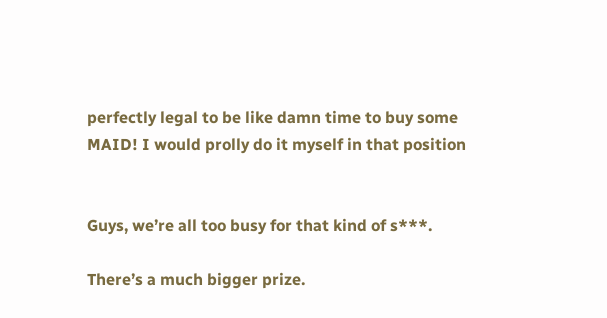perfectly legal to be like damn time to buy some MAID! I would prolly do it myself in that position


Guys, we’re all too busy for that kind of s***.

There’s a much bigger prize.